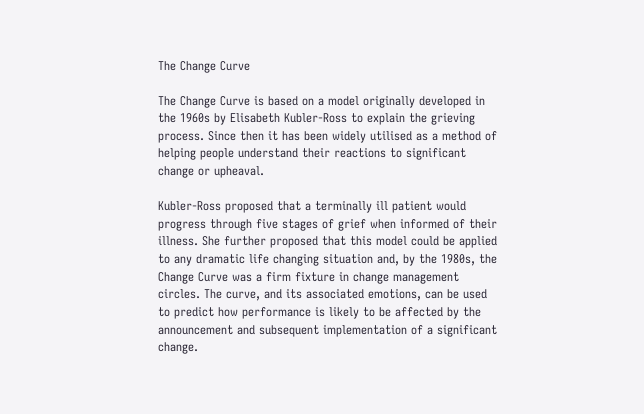The Change Curve

The Change Curve is based on a model originally developed in the 1960s by Elisabeth Kubler-Ross to explain the grieving process. Since then it has been widely utilised as a method of helping people understand their reactions to significant change or upheaval.

Kubler-Ross proposed that a terminally ill patient would progress through five stages of grief when informed of their illness. She further proposed that this model could be applied to any dramatic life changing situation and, by the 1980s, the Change Curve was a firm fixture in change management circles. The curve, and its associated emotions, can be used to predict how performance is likely to be affected by the announcement and subsequent implementation of a significant change.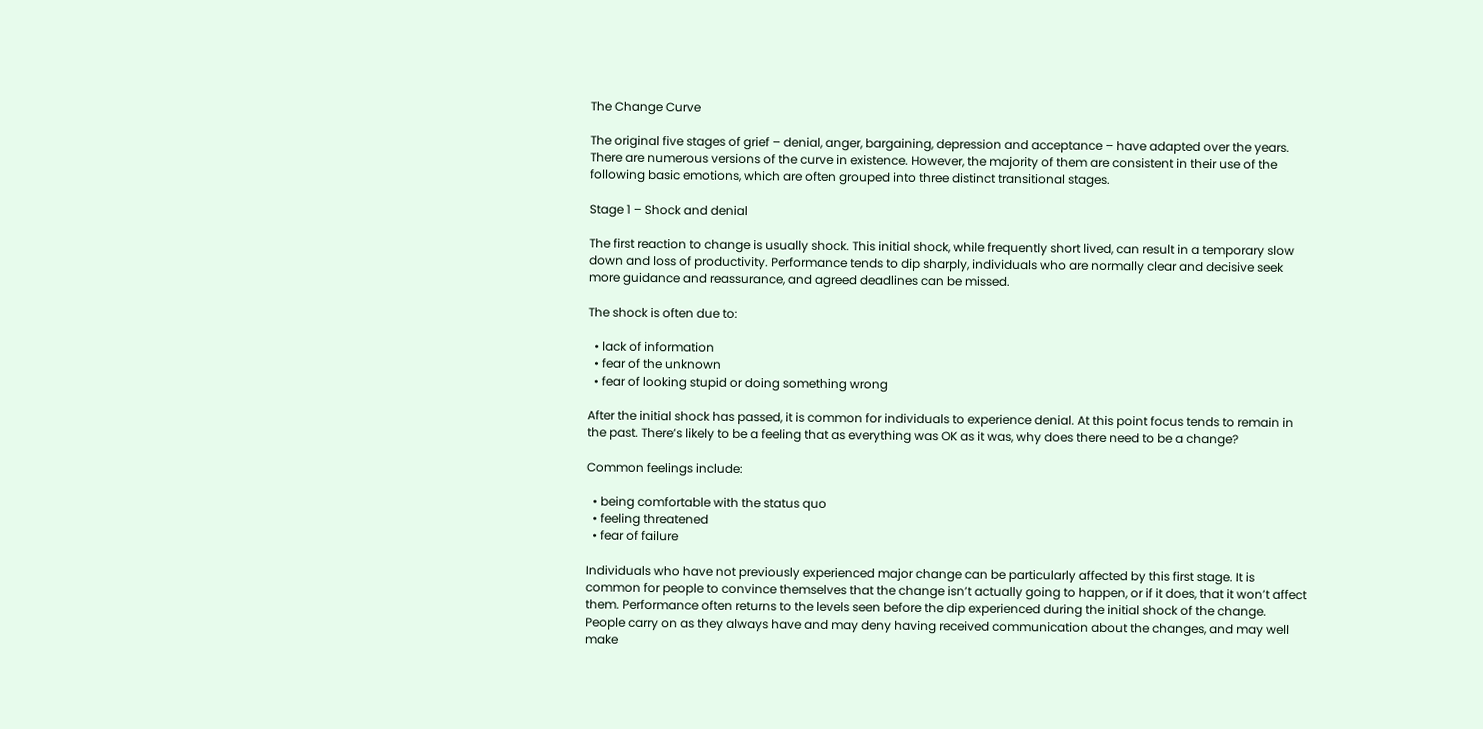The Change Curve

The original five stages of grief – denial, anger, bargaining, depression and acceptance – have adapted over the years. There are numerous versions of the curve in existence. However, the majority of them are consistent in their use of the following basic emotions, which are often grouped into three distinct transitional stages.

Stage 1 – Shock and denial

The first reaction to change is usually shock. This initial shock, while frequently short lived, can result in a temporary slow down and loss of productivity. Performance tends to dip sharply, individuals who are normally clear and decisive seek more guidance and reassurance, and agreed deadlines can be missed.

The shock is often due to:

  • lack of information
  • fear of the unknown
  • fear of looking stupid or doing something wrong

After the initial shock has passed, it is common for individuals to experience denial. At this point focus tends to remain in the past. There’s likely to be a feeling that as everything was OK as it was, why does there need to be a change?

Common feelings include:

  • being comfortable with the status quo
  • feeling threatened
  • fear of failure

Individuals who have not previously experienced major change can be particularly affected by this first stage. It is common for people to convince themselves that the change isn’t actually going to happen, or if it does, that it won’t affect them. Performance often returns to the levels seen before the dip experienced during the initial shock of the change. People carry on as they always have and may deny having received communication about the changes, and may well make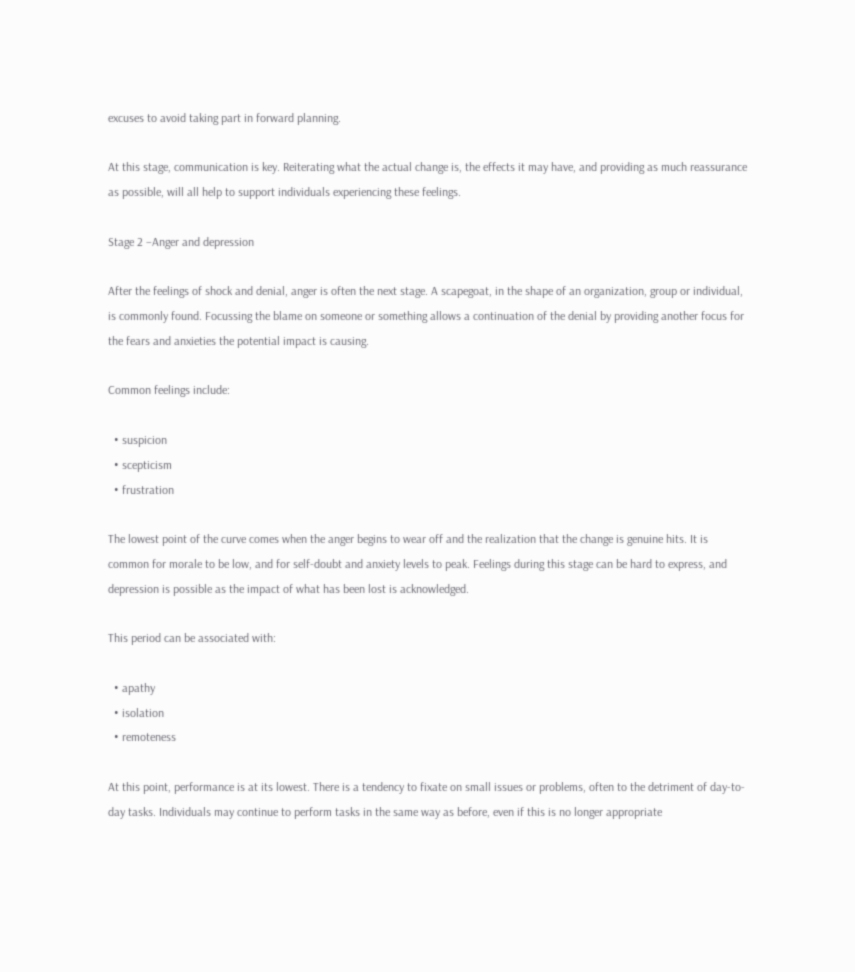excuses to avoid taking part in forward planning.

At this stage, communication is key. Reiterating what the actual change is, the effects it may have, and providing as much reassurance as possible, will all help to support individuals experiencing these feelings.

Stage 2 –Anger and depression

After the feelings of shock and denial, anger is often the next stage. A scapegoat, in the shape of an organization, group or individual, is commonly found. Focussing the blame on someone or something allows a continuation of the denial by providing another focus for the fears and anxieties the potential impact is causing.

Common feelings include:

  • suspicion
  • scepticism
  • frustration

The lowest point of the curve comes when the anger begins to wear off and the realization that the change is genuine hits. It is common for morale to be low, and for self-doubt and anxiety levels to peak. Feelings during this stage can be hard to express, and depression is possible as the impact of what has been lost is acknowledged.

This period can be associated with:

  • apathy
  • isolation
  • remoteness

At this point, performance is at its lowest. There is a tendency to fixate on small issues or problems, often to the detriment of day-to-day tasks. Individuals may continue to perform tasks in the same way as before, even if this is no longer appropriate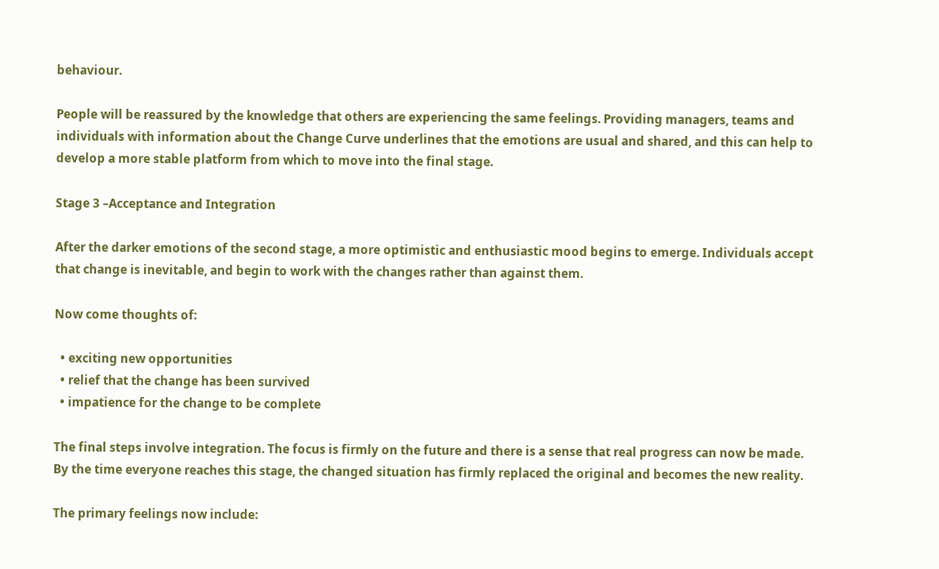behaviour.

People will be reassured by the knowledge that others are experiencing the same feelings. Providing managers, teams and individuals with information about the Change Curve underlines that the emotions are usual and shared, and this can help to develop a more stable platform from which to move into the final stage.

Stage 3 –Acceptance and Integration

After the darker emotions of the second stage, a more optimistic and enthusiastic mood begins to emerge. Individuals accept that change is inevitable, and begin to work with the changes rather than against them.

Now come thoughts of:

  • exciting new opportunities
  • relief that the change has been survived
  • impatience for the change to be complete

The final steps involve integration. The focus is firmly on the future and there is a sense that real progress can now be made. By the time everyone reaches this stage, the changed situation has firmly replaced the original and becomes the new reality.

The primary feelings now include: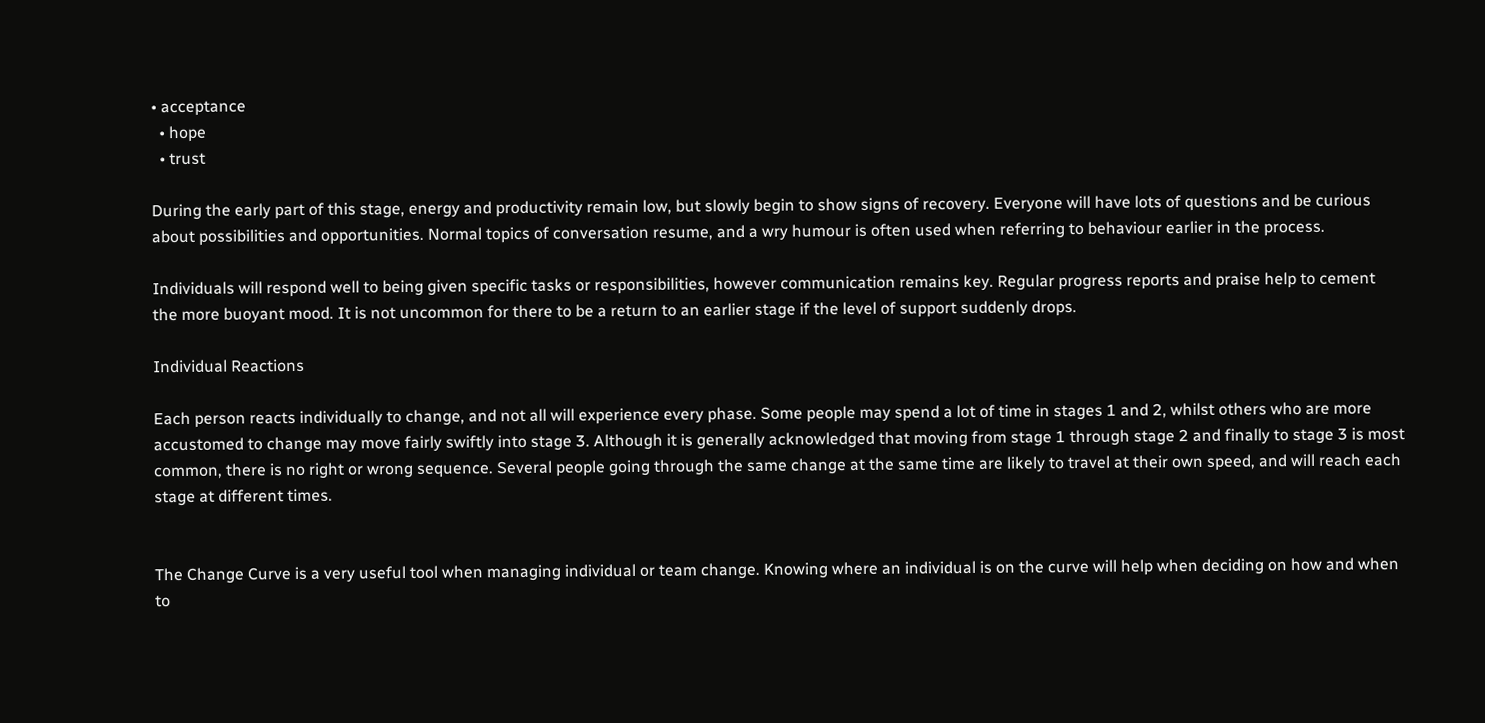• acceptance
  • hope
  • trust

During the early part of this stage, energy and productivity remain low, but slowly begin to show signs of recovery. Everyone will have lots of questions and be curious about possibilities and opportunities. Normal topics of conversation resume, and a wry humour is often used when referring to behaviour earlier in the process.

Individuals will respond well to being given specific tasks or responsibilities, however communication remains key. Regular progress reports and praise help to cement the more buoyant mood. It is not uncommon for there to be a return to an earlier stage if the level of support suddenly drops.

Individual Reactions

Each person reacts individually to change, and not all will experience every phase. Some people may spend a lot of time in stages 1 and 2, whilst others who are more accustomed to change may move fairly swiftly into stage 3. Although it is generally acknowledged that moving from stage 1 through stage 2 and finally to stage 3 is most common, there is no right or wrong sequence. Several people going through the same change at the same time are likely to travel at their own speed, and will reach each stage at different times.


The Change Curve is a very useful tool when managing individual or team change. Knowing where an individual is on the curve will help when deciding on how and when to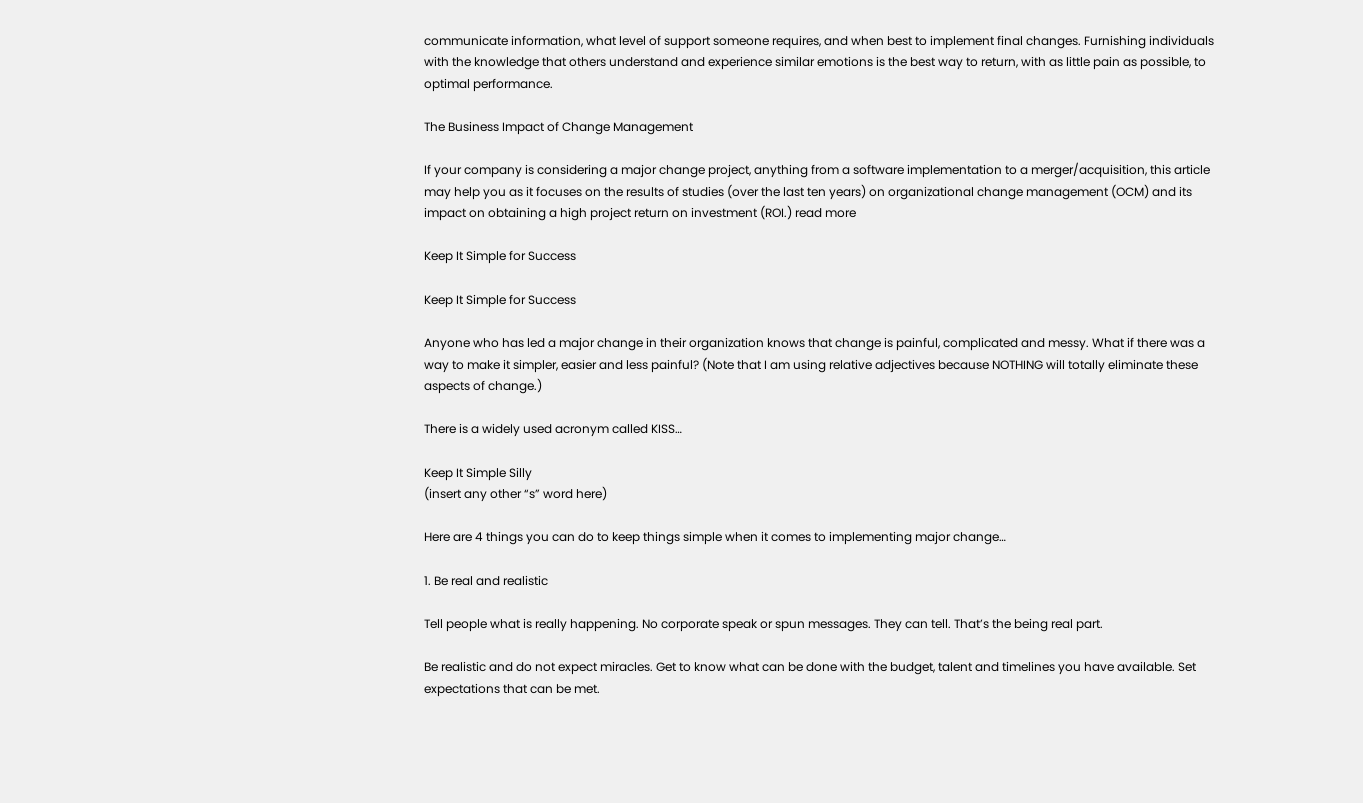communicate information, what level of support someone requires, and when best to implement final changes. Furnishing individuals with the knowledge that others understand and experience similar emotions is the best way to return, with as little pain as possible, to optimal performance.

The Business Impact of Change Management

If your company is considering a major change project, anything from a software implementation to a merger/acquisition, this article may help you as it focuses on the results of studies (over the last ten years) on organizational change management (OCM) and its impact on obtaining a high project return on investment (ROI.) read more

Keep It Simple for Success

Keep It Simple for Success

Anyone who has led a major change in their organization knows that change is painful, complicated and messy. What if there was a way to make it simpler, easier and less painful? (Note that I am using relative adjectives because NOTHING will totally eliminate these aspects of change.)

There is a widely used acronym called KISS…

Keep It Simple Silly
(insert any other “s” word here)

Here are 4 things you can do to keep things simple when it comes to implementing major change…

1. Be real and realistic

Tell people what is really happening. No corporate speak or spun messages. They can tell. That’s the being real part.

Be realistic and do not expect miracles. Get to know what can be done with the budget, talent and timelines you have available. Set expectations that can be met.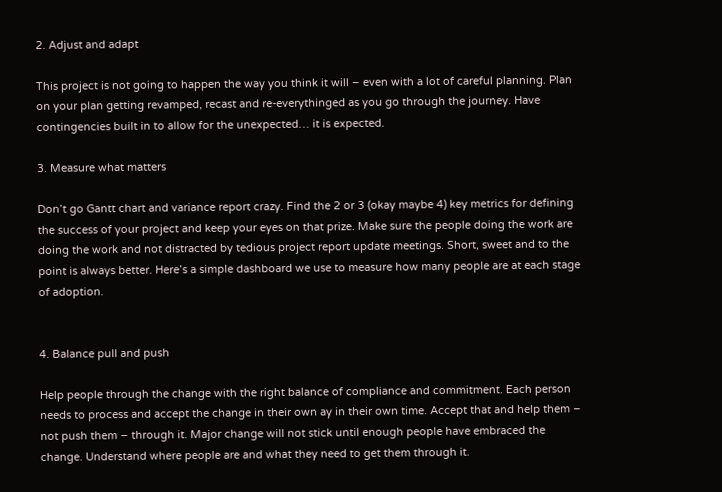2. Adjust and adapt

This project is not going to happen the way you think it will – even with a lot of careful planning. Plan on your plan getting revamped, recast and re-everythinged as you go through the journey. Have contingencies built in to allow for the unexpected… it is expected.

3. Measure what matters

Don’t go Gantt chart and variance report crazy. Find the 2 or 3 (okay maybe 4) key metrics for defining the success of your project and keep your eyes on that prize. Make sure the people doing the work are doing the work and not distracted by tedious project report update meetings. Short, sweet and to the point is always better. Here’s a simple dashboard we use to measure how many people are at each stage of adoption.


4. Balance pull and push

Help people through the change with the right balance of compliance and commitment. Each person needs to process and accept the change in their own ay in their own time. Accept that and help them – not push them – through it. Major change will not stick until enough people have embraced the change. Understand where people are and what they need to get them through it.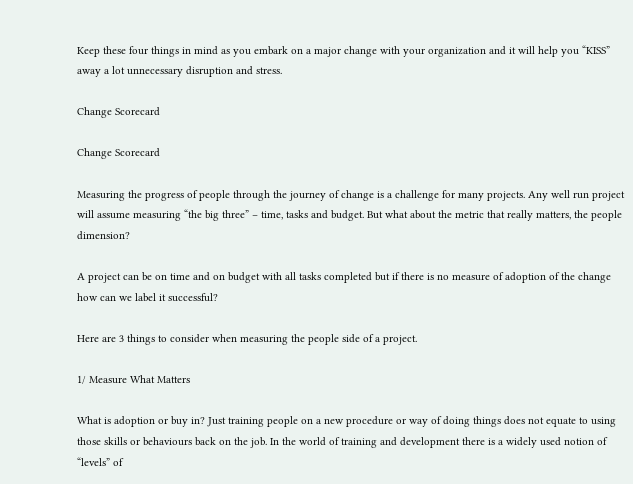Keep these four things in mind as you embark on a major change with your organization and it will help you “KISS” away a lot unnecessary disruption and stress.

Change Scorecard

Change Scorecard

Measuring the progress of people through the journey of change is a challenge for many projects. Any well run project will assume measuring “the big three” – time, tasks and budget. But what about the metric that really matters, the people dimension?

A project can be on time and on budget with all tasks completed but if there is no measure of adoption of the change how can we label it successful?

Here are 3 things to consider when measuring the people side of a project.

1/ Measure What Matters

What is adoption or buy in? Just training people on a new procedure or way of doing things does not equate to using those skills or behaviours back on the job. In the world of training and development there is a widely used notion of “levels” of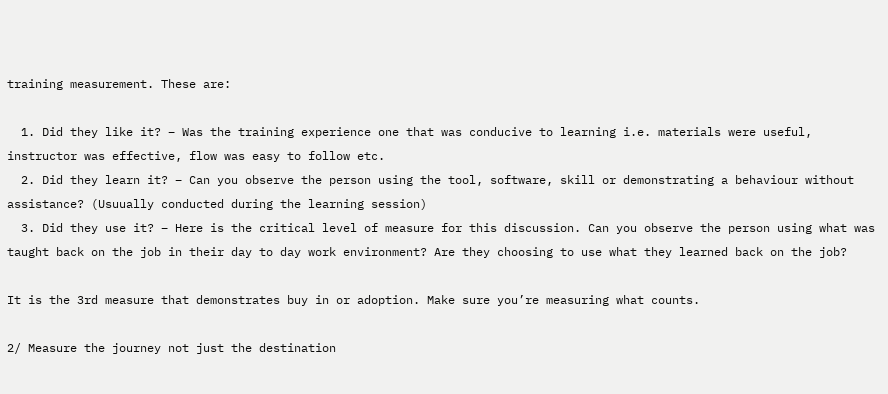training measurement. These are:

  1. Did they like it? – Was the training experience one that was conducive to learning i.e. materials were useful, instructor was effective, flow was easy to follow etc.
  2. Did they learn it? – Can you observe the person using the tool, software, skill or demonstrating a behaviour without assistance? (Usuually conducted during the learning session)
  3. Did they use it? – Here is the critical level of measure for this discussion. Can you observe the person using what was taught back on the job in their day to day work environment? Are they choosing to use what they learned back on the job?

It is the 3rd measure that demonstrates buy in or adoption. Make sure you’re measuring what counts.

2/ Measure the journey not just the destination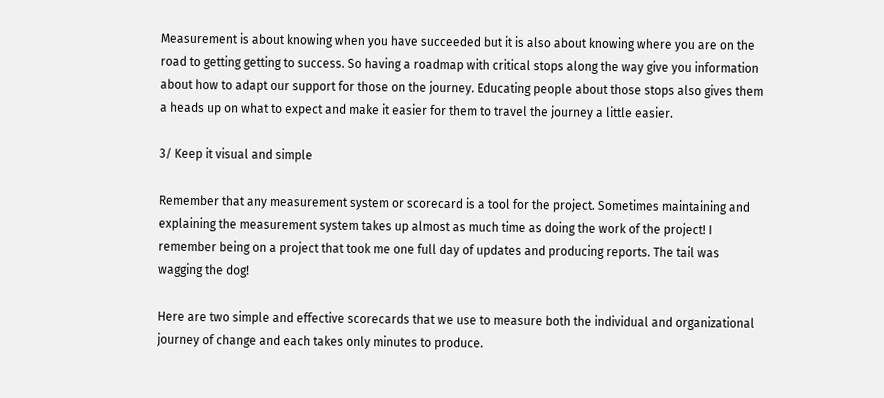Measurement is about knowing when you have succeeded but it is also about knowing where you are on the road to getting getting to success. So having a roadmap with critical stops along the way give you information about how to adapt our support for those on the journey. Educating people about those stops also gives them a heads up on what to expect and make it easier for them to travel the journey a little easier.

3/ Keep it visual and simple

Remember that any measurement system or scorecard is a tool for the project. Sometimes maintaining and explaining the measurement system takes up almost as much time as doing the work of the project! I remember being on a project that took me one full day of updates and producing reports. The tail was wagging the dog!

Here are two simple and effective scorecards that we use to measure both the individual and organizational journey of change and each takes only minutes to produce.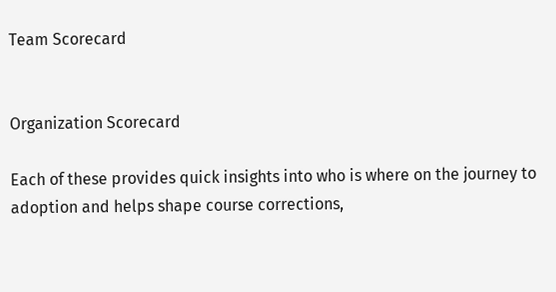Team Scorecard


Organization Scorecard

Each of these provides quick insights into who is where on the journey to adoption and helps shape course corrections,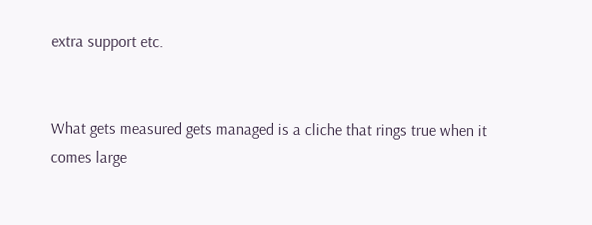extra support etc.


What gets measured gets managed is a cliche that rings true when it comes large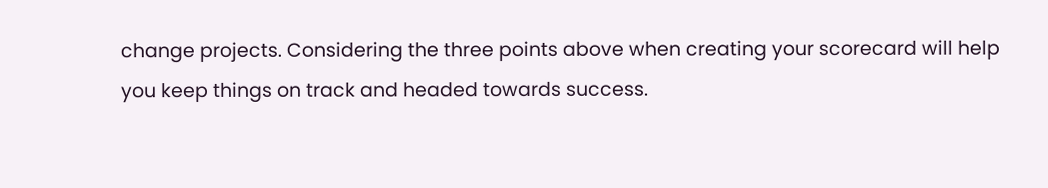change projects. Considering the three points above when creating your scorecard will help you keep things on track and headed towards success.